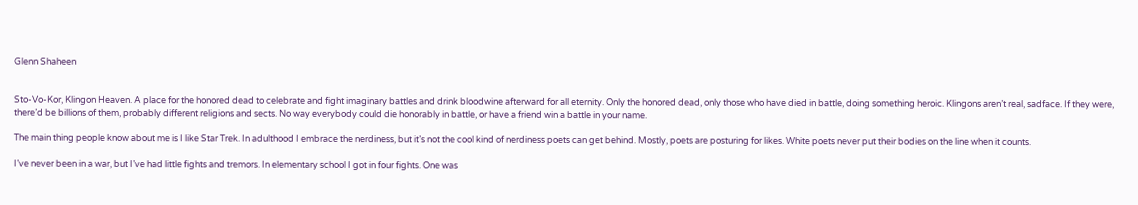Glenn Shaheen


Sto-Vo-Kor, Klingon Heaven. A place for the honored dead to celebrate and fight imaginary battles and drink bloodwine afterward for all eternity. Only the honored dead, only those who have died in battle, doing something heroic. Klingons aren’t real, sadface. If they were, there’d be billions of them, probably different religions and sects. No way everybody could die honorably in battle, or have a friend win a battle in your name.

The main thing people know about me is I like Star Trek. In adulthood I embrace the nerdiness, but it’s not the cool kind of nerdiness poets can get behind. Mostly, poets are posturing for likes. White poets never put their bodies on the line when it counts.

I’ve never been in a war, but I’ve had little fights and tremors. In elementary school I got in four fights. One was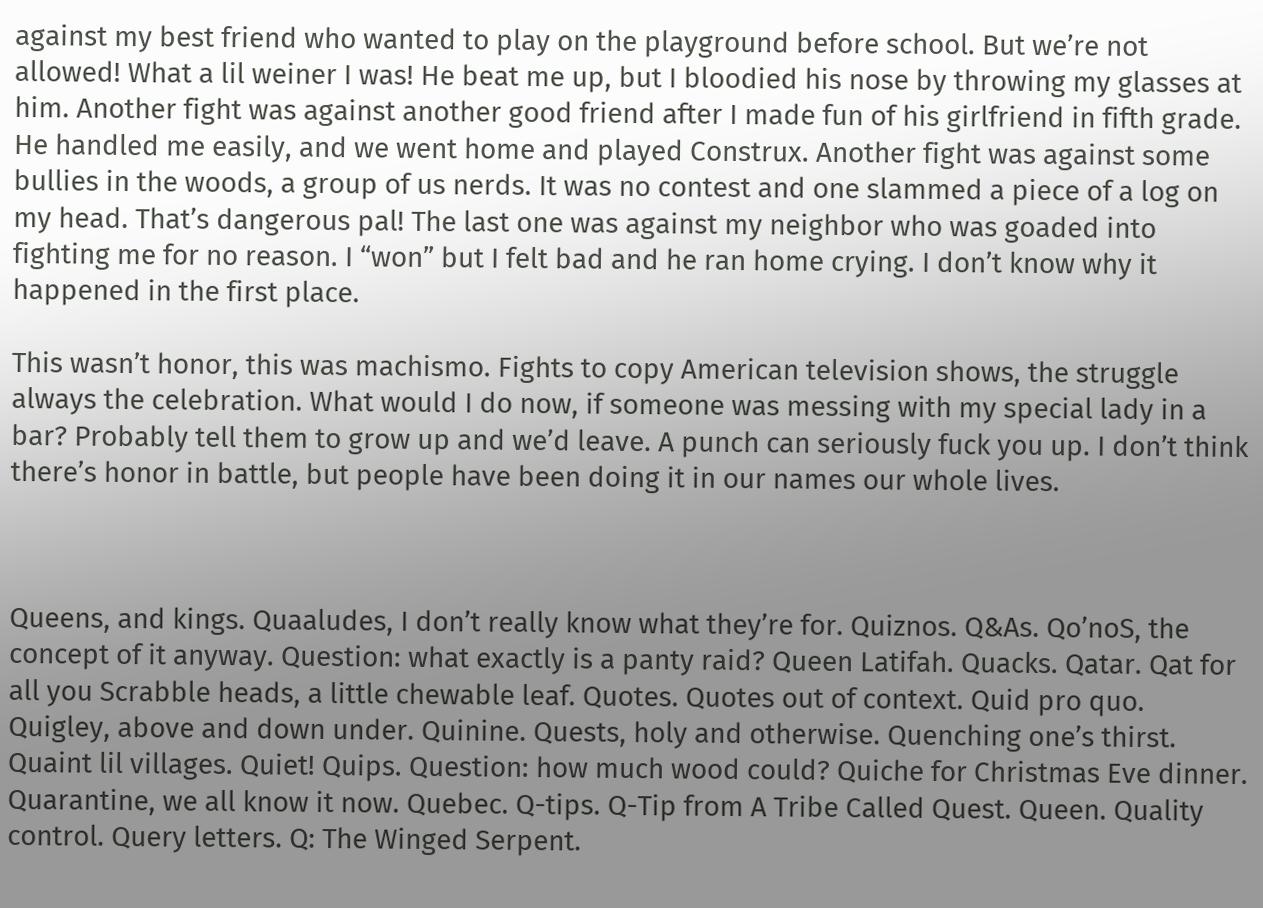against my best friend who wanted to play on the playground before school. But we’re not allowed! What a lil weiner I was! He beat me up, but I bloodied his nose by throwing my glasses at him. Another fight was against another good friend after I made fun of his girlfriend in fifth grade. He handled me easily, and we went home and played Construx. Another fight was against some bullies in the woods, a group of us nerds. It was no contest and one slammed a piece of a log on my head. That’s dangerous pal! The last one was against my neighbor who was goaded into fighting me for no reason. I “won” but I felt bad and he ran home crying. I don’t know why it happened in the first place.

This wasn’t honor, this was machismo. Fights to copy American television shows, the struggle always the celebration. What would I do now, if someone was messing with my special lady in a bar? Probably tell them to grow up and we’d leave. A punch can seriously fuck you up. I don’t think there’s honor in battle, but people have been doing it in our names our whole lives.



Queens, and kings. Quaaludes, I don’t really know what they’re for. Quiznos. Q&As. Qo’noS, the concept of it anyway. Question: what exactly is a panty raid? Queen Latifah. Quacks. Qatar. Qat for all you Scrabble heads, a little chewable leaf. Quotes. Quotes out of context. Quid pro quo. Quigley, above and down under. Quinine. Quests, holy and otherwise. Quenching one’s thirst. Quaint lil villages. Quiet! Quips. Question: how much wood could? Quiche for Christmas Eve dinner. Quarantine, we all know it now. Quebec. Q-tips. Q-Tip from A Tribe Called Quest. Queen. Quality control. Query letters. Q: The Winged Serpent.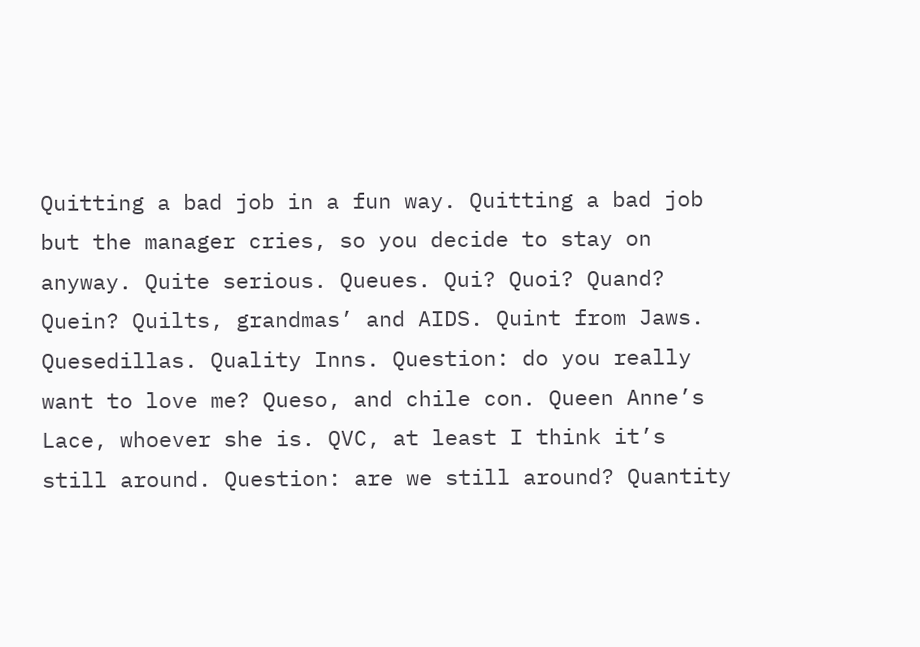Quitting a bad job in a fun way. Quitting a bad job but the manager cries, so you decide to stay on anyway. Quite serious. Queues. Qui? Quoi? Quand? Quein? Quilts, grandmas’ and AIDS. Quint from Jaws. Quesedillas. Quality Inns. Question: do you really want to love me? Queso, and chile con. Queen Anne’s Lace, whoever she is. QVC, at least I think it’s still around. Question: are we still around? Quantity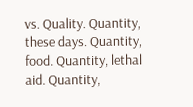vs. Quality. Quantity, these days. Quantity, food. Quantity, lethal aid. Quantity,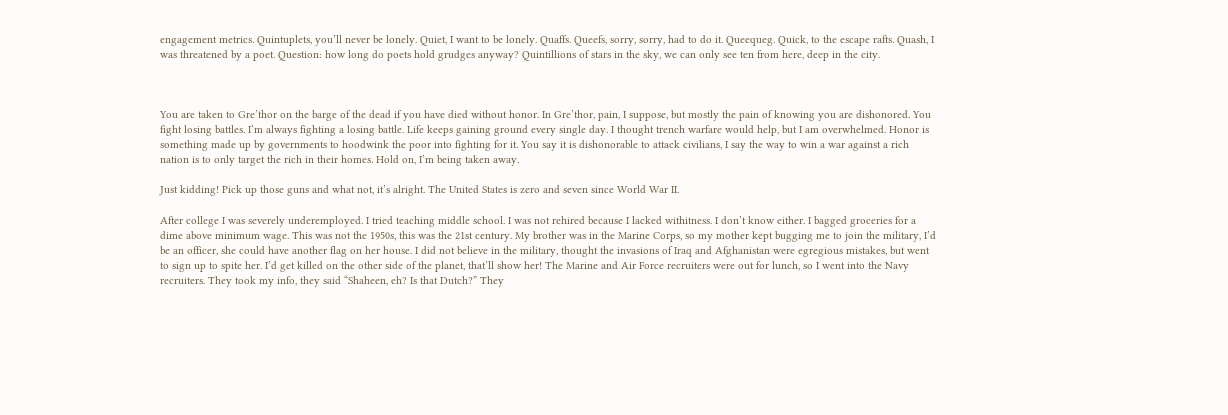engagement metrics. Quintuplets, you’ll never be lonely. Quiet, I want to be lonely. Quaffs. Queefs, sorry, sorry, had to do it. Queequeg. Quick, to the escape rafts. Quash, I was threatened by a poet. Question: how long do poets hold grudges anyway? Quintillions of stars in the sky, we can only see ten from here, deep in the city.



You are taken to Gre’thor on the barge of the dead if you have died without honor. In Gre’thor, pain, I suppose, but mostly the pain of knowing you are dishonored. You fight losing battles. I’m always fighting a losing battle. Life keeps gaining ground every single day. I thought trench warfare would help, but I am overwhelmed. Honor is something made up by governments to hoodwink the poor into fighting for it. You say it is dishonorable to attack civilians, I say the way to win a war against a rich nation is to only target the rich in their homes. Hold on, I’m being taken away.

Just kidding! Pick up those guns and what not, it’s alright. The United States is zero and seven since World War II.

After college I was severely underemployed. I tried teaching middle school. I was not rehired because I lacked withitness. I don’t know either. I bagged groceries for a dime above minimum wage. This was not the 1950s, this was the 21st century. My brother was in the Marine Corps, so my mother kept bugging me to join the military, I’d be an officer, she could have another flag on her house. I did not believe in the military, thought the invasions of Iraq and Afghanistan were egregious mistakes, but went to sign up to spite her. I’d get killed on the other side of the planet, that’ll show her! The Marine and Air Force recruiters were out for lunch, so I went into the Navy recruiters. They took my info, they said “Shaheen, eh? Is that Dutch?” They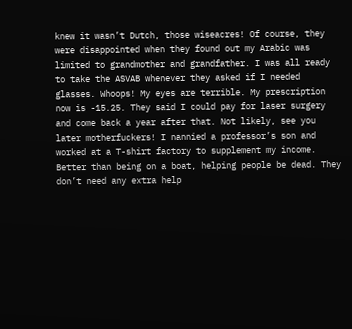knew it wasn’t Dutch, those wiseacres! Of course, they were disappointed when they found out my Arabic was limited to grandmother and grandfather. I was all ready to take the ASVAB whenever they asked if I needed glasses. Whoops! My eyes are terrible. My prescription now is -15.25. They said I could pay for laser surgery and come back a year after that. Not likely, see you later motherfuckers! I nannied a professor’s son and worked at a T-shirt factory to supplement my income. Better than being on a boat, helping people be dead. They don’t need any extra help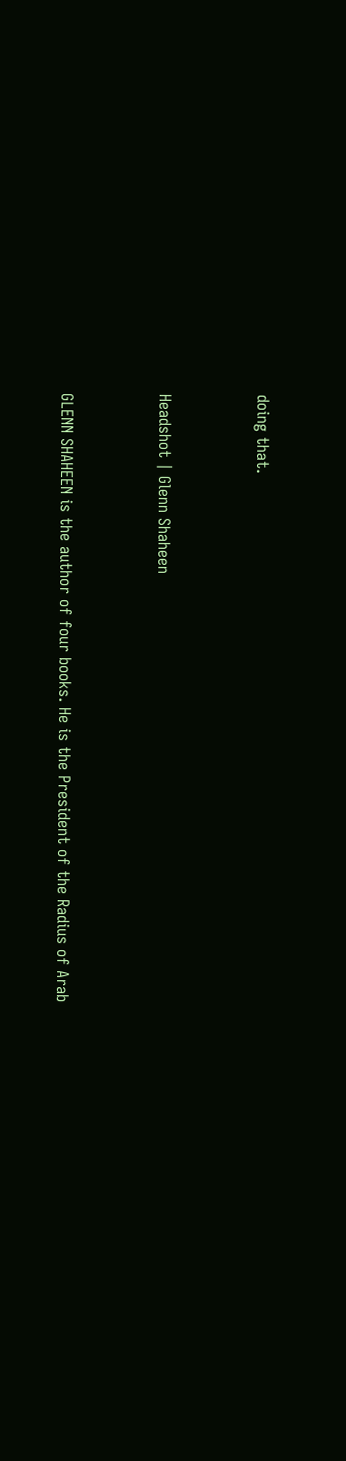doing that.


Headshot | Glenn Shaheen


GLENN SHAHEEN is the author of four books. He is the President of the Radius of Arab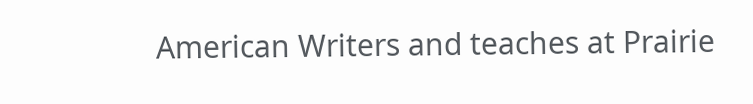American Writers and teaches at Prairie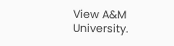View A&M University.